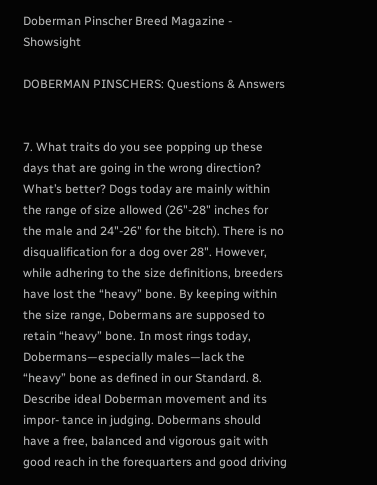Doberman Pinscher Breed Magazine - Showsight

DOBERMAN PINSCHERS: Questions & Answers


7. What traits do you see popping up these days that are going in the wrong direction? What’s better? Dogs today are mainly within the range of size allowed (26"-28" inches for the male and 24"-26" for the bitch). There is no disqualification for a dog over 28". However, while adhering to the size definitions, breeders have lost the “heavy” bone. By keeping within the size range, Dobermans are supposed to retain “heavy” bone. In most rings today, Dobermans—especially males—lack the “heavy” bone as defined in our Standard. 8. Describe ideal Doberman movement and its impor- tance in judging. Dobermans should have a free, balanced and vigorous gait with good reach in the forequarters and good driving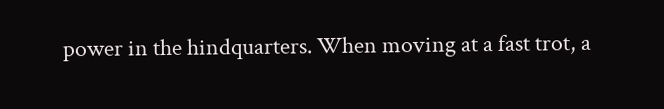power in the hindquarters. When moving at a fast trot, a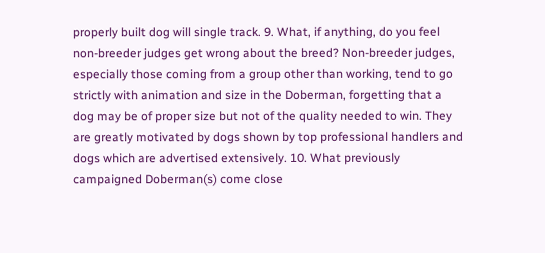properly built dog will single track. 9. What, if anything, do you feel non-breeder judges get wrong about the breed? Non-breeder judges, especially those coming from a group other than working, tend to go strictly with animation and size in the Doberman, forgetting that a dog may be of proper size but not of the quality needed to win. They are greatly motivated by dogs shown by top professional handlers and dogs which are advertised extensively. 10. What previously campaigned Doberman(s) come close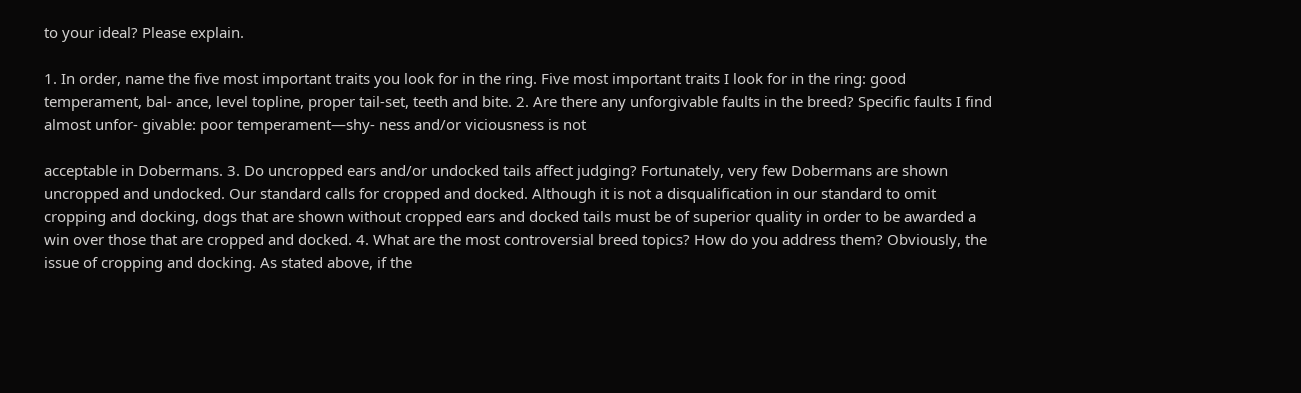to your ideal? Please explain.

1. In order, name the five most important traits you look for in the ring. Five most important traits I look for in the ring: good temperament, bal- ance, level topline, proper tail-set, teeth and bite. 2. Are there any unforgivable faults in the breed? Specific faults I find almost unfor- givable: poor temperament—shy- ness and/or viciousness is not

acceptable in Dobermans. 3. Do uncropped ears and/or undocked tails affect judging? Fortunately, very few Dobermans are shown uncropped and undocked. Our standard calls for cropped and docked. Although it is not a disqualification in our standard to omit cropping and docking, dogs that are shown without cropped ears and docked tails must be of superior quality in order to be awarded a win over those that are cropped and docked. 4. What are the most controversial breed topics? How do you address them? Obviously, the issue of cropping and docking. As stated above, if the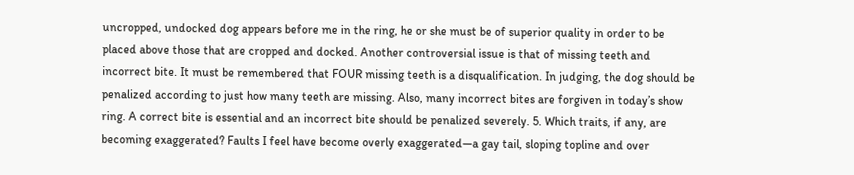uncropped, undocked dog appears before me in the ring, he or she must be of superior quality in order to be placed above those that are cropped and docked. Another controversial issue is that of missing teeth and incorrect bite. It must be remembered that FOUR missing teeth is a disqualification. In judging, the dog should be penalized according to just how many teeth are missing. Also, many incorrect bites are forgiven in today’s show ring. A correct bite is essential and an incorrect bite should be penalized severely. 5. Which traits, if any, are becoming exaggerated? Faults I feel have become overly exaggerated—a gay tail, sloping topline and over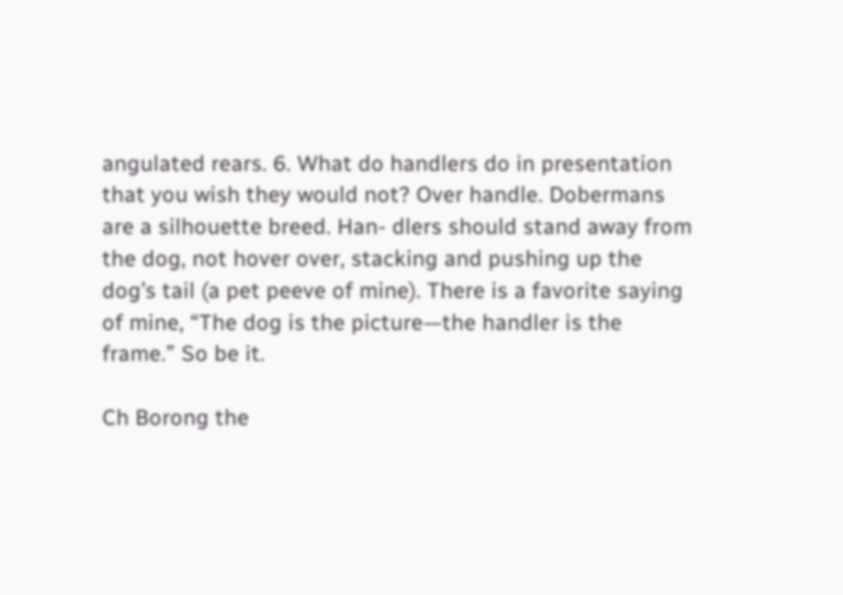angulated rears. 6. What do handlers do in presentation that you wish they would not? Over handle. Dobermans are a silhouette breed. Han- dlers should stand away from the dog, not hover over, stacking and pushing up the dog’s tail (a pet peeve of mine). There is a favorite saying of mine, “The dog is the picture—the handler is the frame.” So be it.

Ch Borong the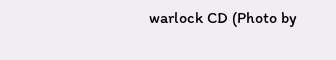warlock CD (Photo by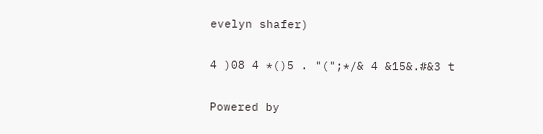evelyn shafer)

4 )08 4 *()5 . "(";*/& 4 &15&.#&3 t

Powered by